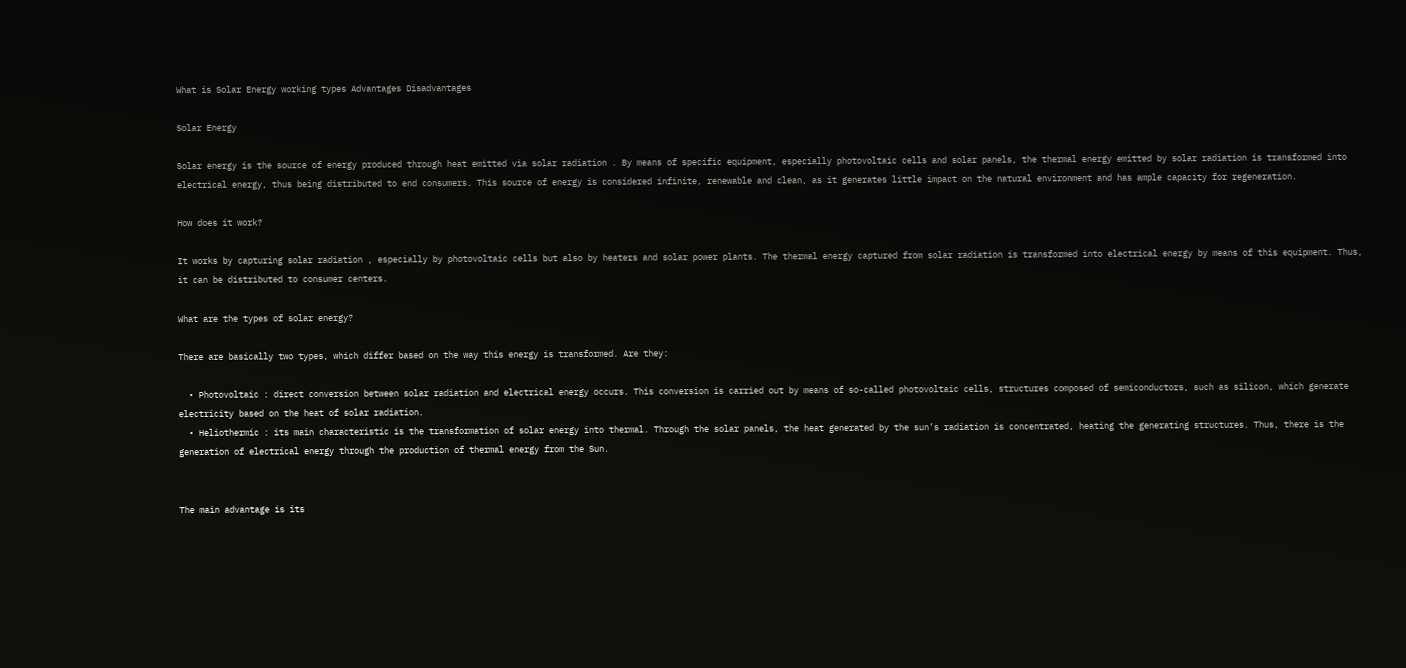What is Solar Energy working types Advantages Disadvantages

Solar Energy

Solar energy is the source of energy produced through heat emitted via solar radiation . By means of specific equipment, especially photovoltaic cells and solar panels, the thermal energy emitted by solar radiation is transformed into electrical energy, thus being distributed to end consumers. This source of energy is considered infinite, renewable and clean, as it generates little impact on the natural environment and has ample capacity for regeneration.

How does it work?

It works by capturing solar radiation , especially by photovoltaic cells but also by heaters and solar power plants. The thermal energy captured from solar radiation is transformed into electrical energy by means of this equipment. Thus, it can be distributed to consumer centers.

What are the types of solar energy?

There are basically two types, which differ based on the way this energy is transformed. Are they:

  • Photovoltaic : direct conversion between solar radiation and electrical energy occurs. This conversion is carried out by means of so-called photovoltaic cells, structures composed of semiconductors, such as silicon, which generate electricity based on the heat of solar radiation.
  • Heliothermic : its main characteristic is the transformation of solar energy into thermal. Through the solar panels, the heat generated by the sun’s radiation is concentrated, heating the generating structures. Thus, there is the generation of electrical energy through the production of thermal energy from the Sun.


The main advantage is its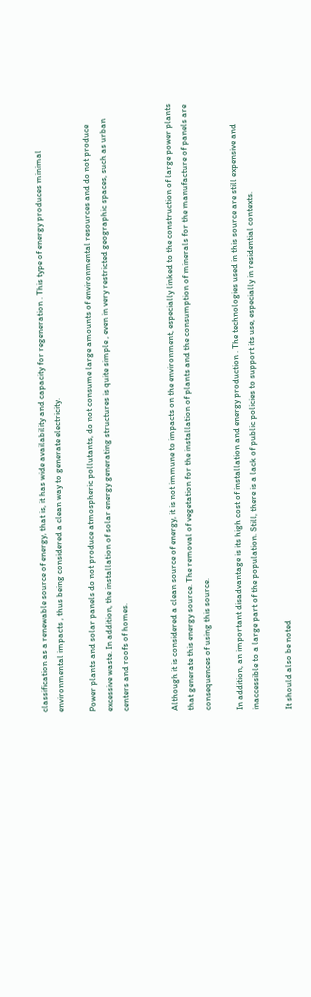classification as a renewable source of energy, that is, it has wide availability and capacity for regeneration . This type of energy produces minimal environmental impacts , thus being considered a clean way to generate electricity.

Power plants and solar panels do not produce atmospheric pollutants, do not consume large amounts of environmental resources and do not produce excessive waste. In addition, the installation of solar energy generating structures is quite simple , even in very restricted geographic spaces, such as urban centers and roofs of homes.


Although it is considered a clean source of energy, it is not immune to impacts on the environment, especially linked to the construction of large power plants that generate this energy source. The removal of vegetation for the installation of plants and the consumption of minerals for the manufacture of panels are consequences of using this source.

In addition, an important disadvantage is its high cost of installation and energy production . The technologies used in this source are still expensive and inaccessible to a large part of the population. Still, there is a lack of public policies to support its use, especially in residential contexts.

It should also be noted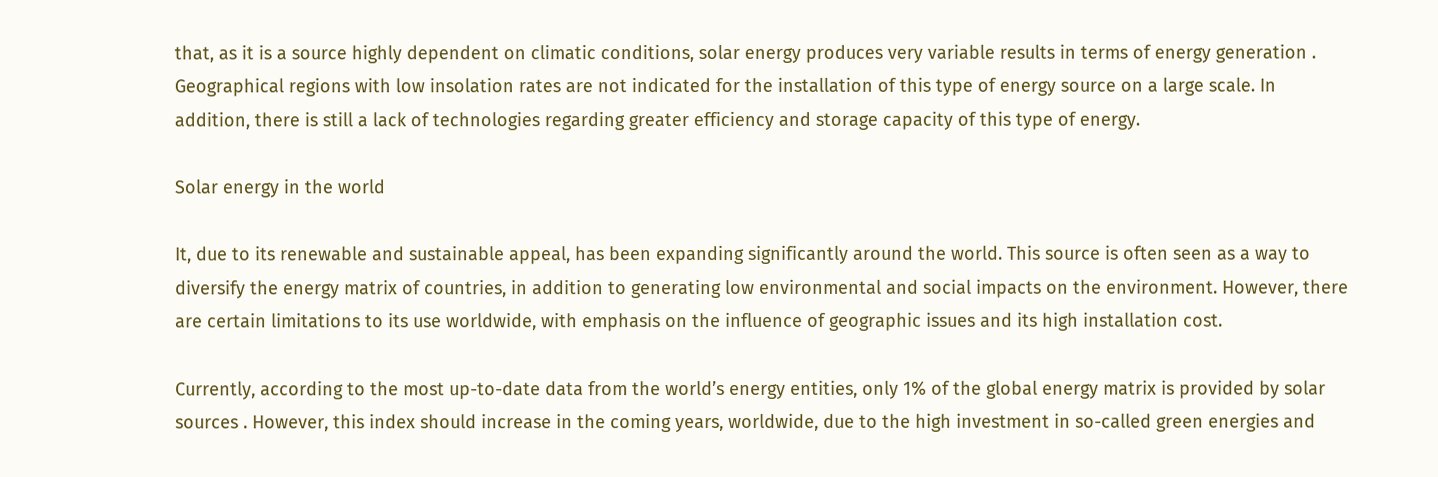that, as it is a source highly dependent on climatic conditions, solar energy produces very variable results in terms of energy generation . Geographical regions with low insolation rates are not indicated for the installation of this type of energy source on a large scale. In addition, there is still a lack of technologies regarding greater efficiency and storage capacity of this type of energy.

Solar energy in the world

It, due to its renewable and sustainable appeal, has been expanding significantly around the world. This source is often seen as a way to diversify the energy matrix of countries, in addition to generating low environmental and social impacts on the environment. However, there are certain limitations to its use worldwide, with emphasis on the influence of geographic issues and its high installation cost.

Currently, according to the most up-to-date data from the world’s energy entities, only 1% of the global energy matrix is provided by solar sources . However, this index should increase in the coming years, worldwide, due to the high investment in so-called green energies and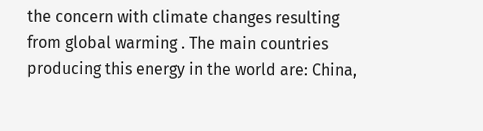the concern with climate changes resulting from global warming . The main countries producing this energy in the world are: China,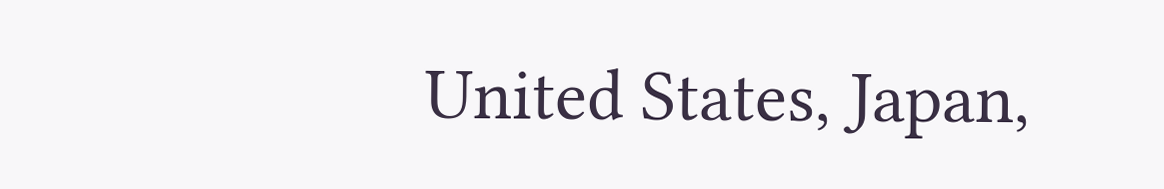United States, Japan,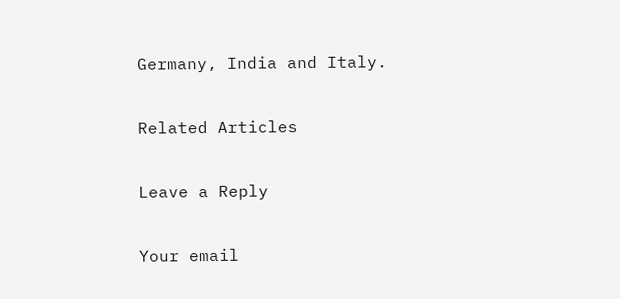Germany, India and Italy.

Related Articles

Leave a Reply

Your email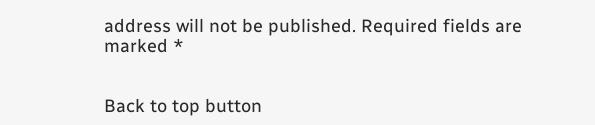address will not be published. Required fields are marked *


Back to top button